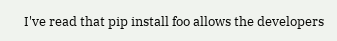I've read that pip install foo allows the developers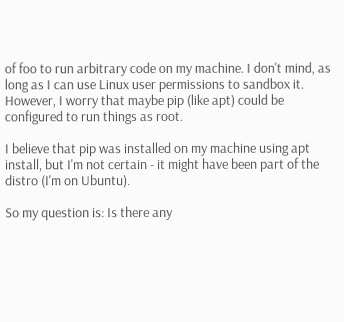of foo to run arbitrary code on my machine. I don't mind, as long as I can use Linux user permissions to sandbox it. However, I worry that maybe pip (like apt) could be configured to run things as root.

I believe that pip was installed on my machine using apt install, but I'm not certain - it might have been part of the distro (I'm on Ubuntu).

So my question is: Is there any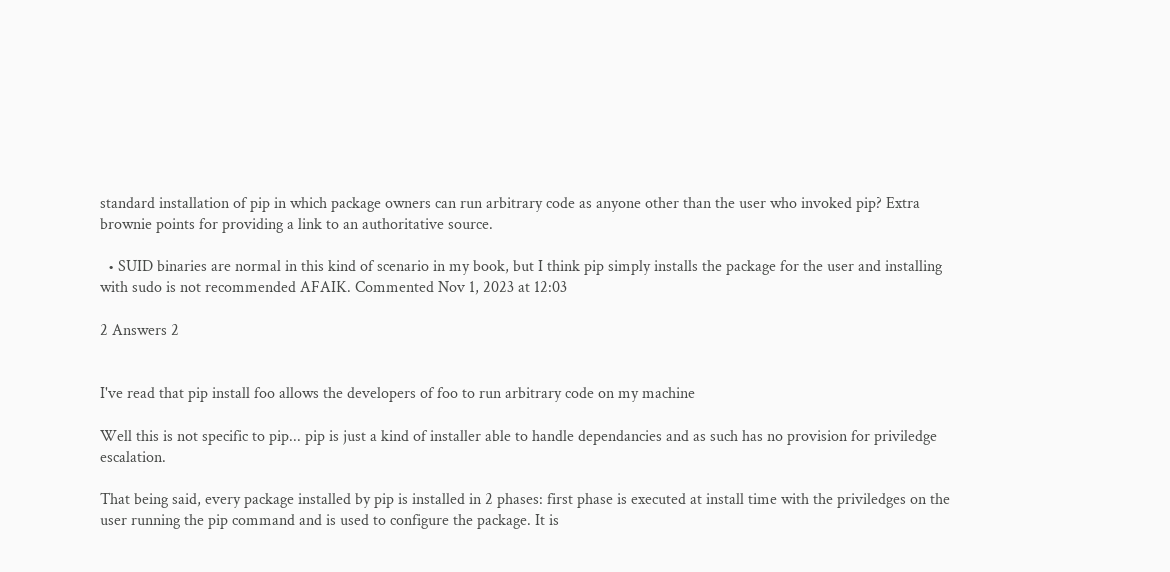standard installation of pip in which package owners can run arbitrary code as anyone other than the user who invoked pip? Extra brownie points for providing a link to an authoritative source.

  • SUID binaries are normal in this kind of scenario in my book, but I think pip simply installs the package for the user and installing with sudo is not recommended AFAIK. Commented Nov 1, 2023 at 12:03

2 Answers 2


I've read that pip install foo allows the developers of foo to run arbitrary code on my machine

Well this is not specific to pip... pip is just a kind of installer able to handle dependancies and as such has no provision for priviledge escalation.

That being said, every package installed by pip is installed in 2 phases: first phase is executed at install time with the priviledges on the user running the pip command and is used to configure the package. It is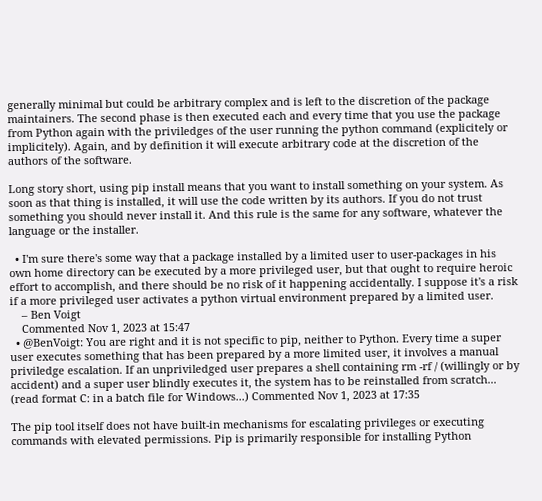generally minimal but could be arbitrary complex and is left to the discretion of the package maintainers. The second phase is then executed each and every time that you use the package from Python again with the priviledges of the user running the python command (explicitely or implicitely). Again, and by definition it will execute arbitrary code at the discretion of the authors of the software.

Long story short, using pip install means that you want to install something on your system. As soon as that thing is installed, it will use the code written by its authors. If you do not trust something you should never install it. And this rule is the same for any software, whatever the language or the installer.

  • I'm sure there's some way that a package installed by a limited user to user-packages in his own home directory can be executed by a more privileged user, but that ought to require heroic effort to accomplish, and there should be no risk of it happening accidentally. I suppose it's a risk if a more privileged user activates a python virtual environment prepared by a limited user.
    – Ben Voigt
    Commented Nov 1, 2023 at 15:47
  • @BenVoigt: You are right and it is not specific to pip, neither to Python. Every time a super user executes something that has been prepared by a more limited user, it involves a manual priviledge escalation. If an unpriviledged user prepares a shell containing rm -rf / (willingly or by accident) and a super user blindly executes it, the system has to be reinstalled from scratch... (read format C: in a batch file for Windows...) Commented Nov 1, 2023 at 17:35

The pip tool itself does not have built-in mechanisms for escalating privileges or executing commands with elevated permissions. Pip is primarily responsible for installing Python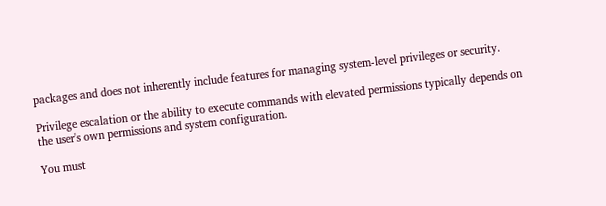packages and does not inherently include features for managing system-level privileges or security.

Privilege escalation or the ability to execute commands with elevated permissions typically depends on the user's own permissions and system configuration.

You must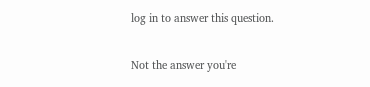log in to answer this question.

Not the answer you're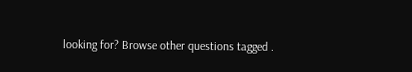looking for? Browse other questions tagged .